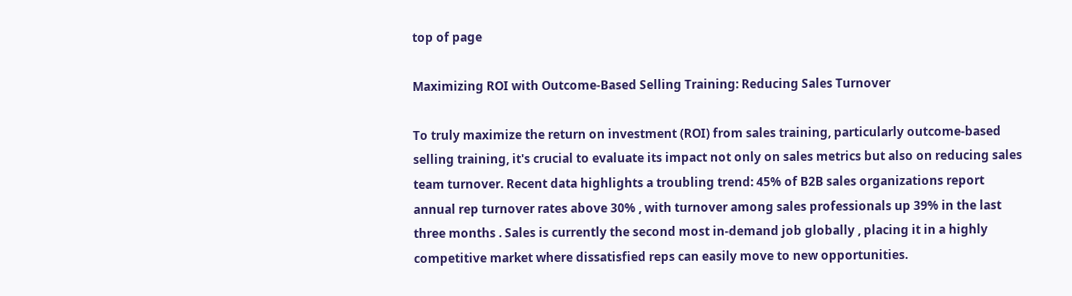top of page

Maximizing ROI with Outcome-Based Selling Training: Reducing Sales Turnover

To truly maximize the return on investment (ROI) from sales training, particularly outcome-based selling training, it's crucial to evaluate its impact not only on sales metrics but also on reducing sales team turnover. Recent data highlights a troubling trend: 45% of B2B sales organizations report annual rep turnover rates above 30% , with turnover among sales professionals up 39% in the last three months . Sales is currently the second most in-demand job globally , placing it in a highly competitive market where dissatisfied reps can easily move to new opportunities.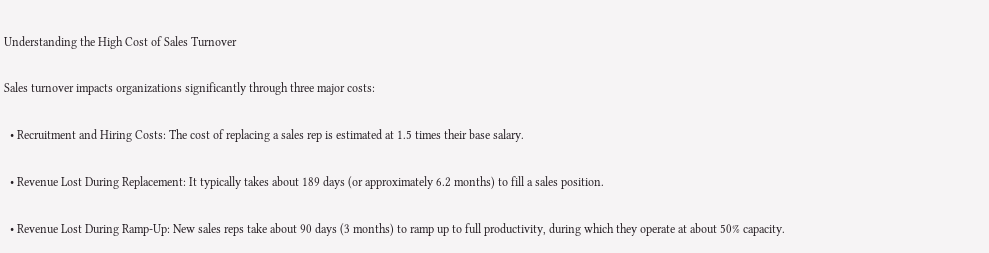Understanding the High Cost of Sales Turnover

Sales turnover impacts organizations significantly through three major costs:

  • Recruitment and Hiring Costs: The cost of replacing a sales rep is estimated at 1.5 times their base salary.

  • Revenue Lost During Replacement: It typically takes about 189 days (or approximately 6.2 months) to fill a sales position.

  • Revenue Lost During Ramp-Up: New sales reps take about 90 days (3 months) to ramp up to full productivity, during which they operate at about 50% capacity.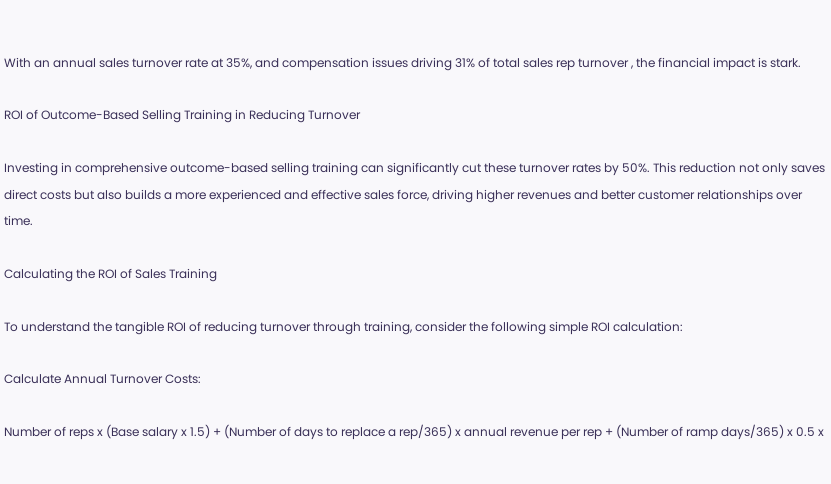With an annual sales turnover rate at 35%, and compensation issues driving 31% of total sales rep turnover , the financial impact is stark.

ROI of Outcome-Based Selling Training in Reducing Turnover

Investing in comprehensive outcome-based selling training can significantly cut these turnover rates by 50%. This reduction not only saves direct costs but also builds a more experienced and effective sales force, driving higher revenues and better customer relationships over time.

Calculating the ROI of Sales Training

To understand the tangible ROI of reducing turnover through training, consider the following simple ROI calculation:

Calculate Annual Turnover Costs:

Number of reps x (Base salary x 1.5) + (Number of days to replace a rep/365) x annual revenue per rep + (Number of ramp days/365) x 0.5 x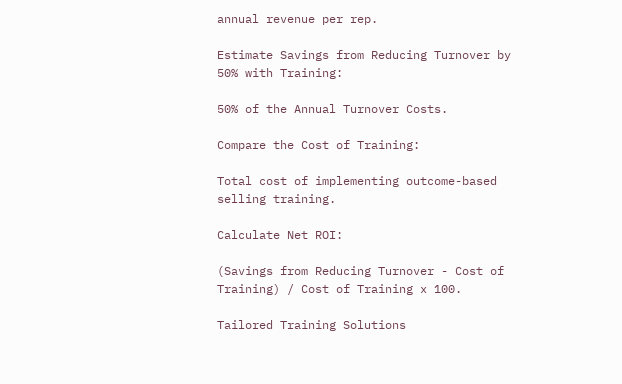annual revenue per rep.

Estimate Savings from Reducing Turnover by 50% with Training:

50% of the Annual Turnover Costs.

Compare the Cost of Training:

Total cost of implementing outcome-based selling training.

Calculate Net ROI:

(Savings from Reducing Turnover - Cost of Training) / Cost of Training x 100.

Tailored Training Solutions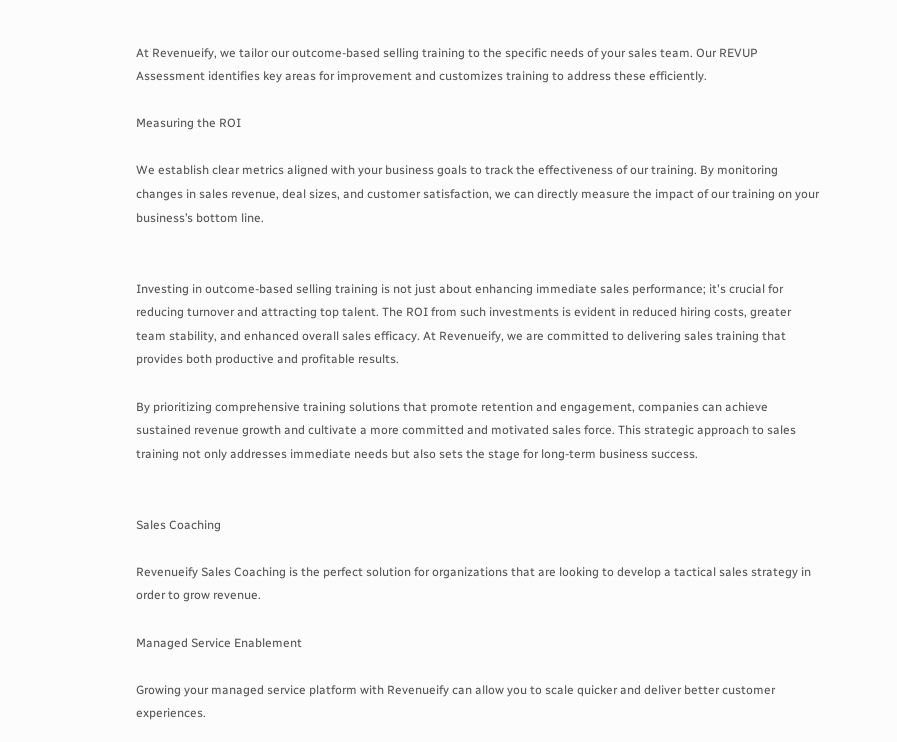At Revenueify, we tailor our outcome-based selling training to the specific needs of your sales team. Our REVUP Assessment identifies key areas for improvement and customizes training to address these efficiently.

Measuring the ROI

We establish clear metrics aligned with your business goals to track the effectiveness of our training. By monitoring changes in sales revenue, deal sizes, and customer satisfaction, we can directly measure the impact of our training on your business’s bottom line.


Investing in outcome-based selling training is not just about enhancing immediate sales performance; it's crucial for reducing turnover and attracting top talent. The ROI from such investments is evident in reduced hiring costs, greater team stability, and enhanced overall sales efficacy. At Revenueify, we are committed to delivering sales training that provides both productive and profitable results.

By prioritizing comprehensive training solutions that promote retention and engagement, companies can achieve sustained revenue growth and cultivate a more committed and motivated sales force. This strategic approach to sales training not only addresses immediate needs but also sets the stage for long-term business success.


Sales Coaching

Revenueify Sales Coaching is the perfect solution for organizations that are looking to develop a tactical sales strategy in order to grow revenue.

Managed Service Enablement

Growing your managed service platform with Revenueify can allow you to scale quicker and deliver better customer experiences.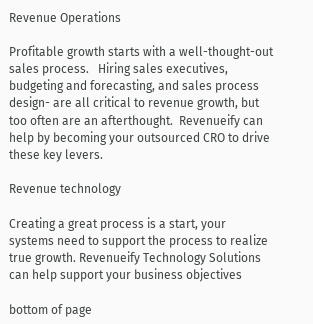Revenue Operations

Profitable growth starts with a well-thought-out sales process.   Hiring sales executives, budgeting and forecasting, and sales process design- are all critical to revenue growth, but too often are an afterthought.  Revenueify can help by becoming your outsourced CRO to drive these key levers.

Revenue technology

Creating a great process is a start, your systems need to support the process to realize true growth. Revenueify Technology Solutions can help support your business objectives

bottom of page